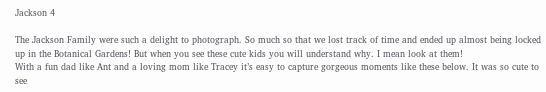Jackson 4

The Jackson Family were such a delight to photograph. So much so that we lost track of time and ended up almost being locked up in the Botanical Gardens! But when you see these cute kids you will understand why. I mean look at them!
With a fun dad like Ant and a loving mom like Tracey it’s easy to capture gorgeous moments like these below. It was so cute to see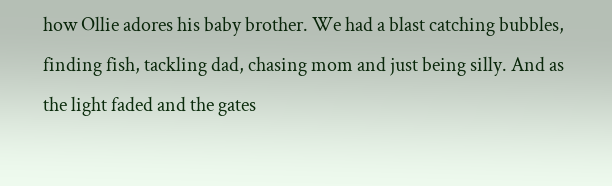how Ollie adores his baby brother. We had a blast catching bubbles, finding fish, tackling dad, chasing mom and just being silly. And as the light faded and the gates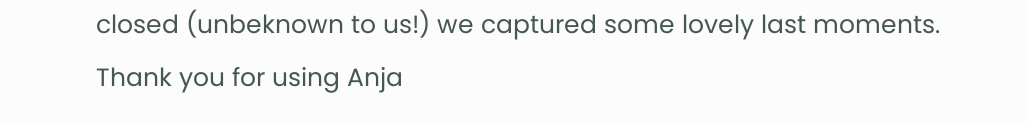closed (unbeknown to us!) we captured some lovely last moments. Thank you for using Anja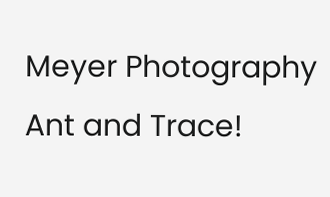Meyer Photography Ant and Trace!